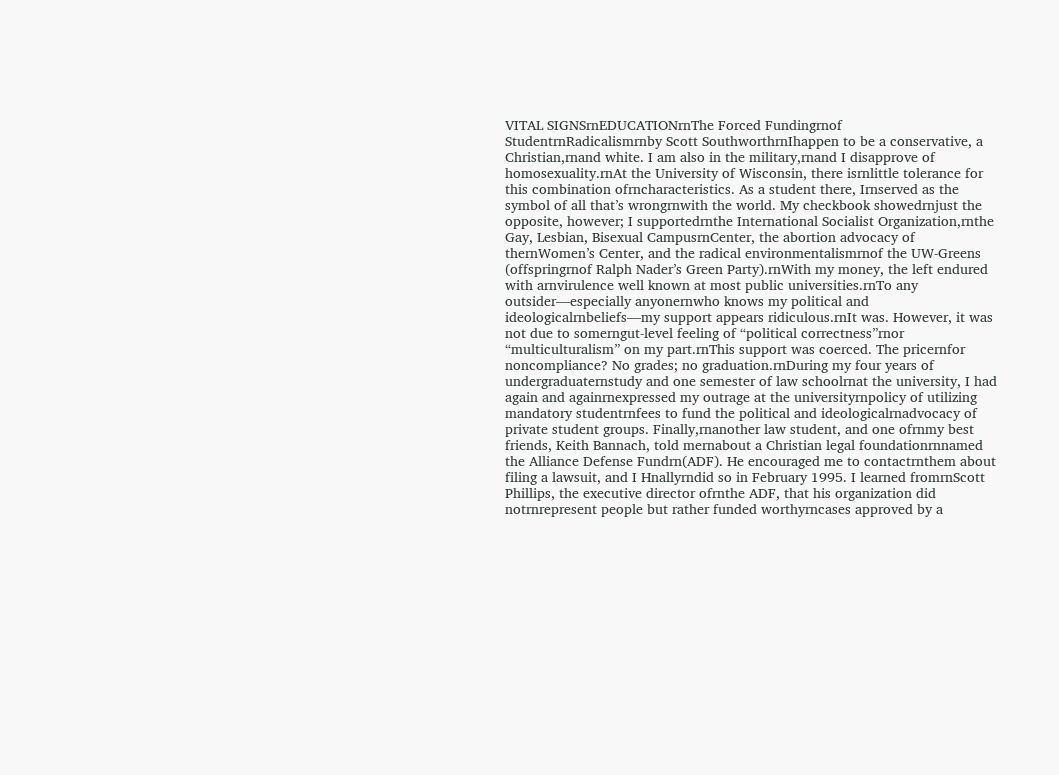VITAL SIGNSrnEDUCATIONrnThe Forced Fundingrnof StudentrnRadicalismrnby Scott SouthworthrnIhappen to be a conservative, a Christian,rnand white. I am also in the military,rnand I disapprove of homosexuality.rnAt the University of Wisconsin, there isrnlittle tolerance for this combination ofrncharacteristics. As a student there, Irnserved as the symbol of all that’s wrongrnwith the world. My checkbook showedrnjust the opposite, however; I supportedrnthe International Socialist Organization,rnthe Gay, Lesbian, Bisexual CampusrnCenter, the abortion advocacy of thernWomen’s Center, and the radical environmentalismrnof the UW-Greens (offspringrnof Ralph Nader’s Green Party).rnWith my money, the left endured with arnvirulence well known at most public universities.rnTo any outsider—especially anyonernwho knows my political and ideologicalrnbeliefs—my support appears ridiculous.rnIt was. However, it was not due to somerngut-level feeling of “political correctness”rnor “multiculturalism” on my part.rnThis support was coerced. The pricernfor noncompliance? No grades; no graduation.rnDuring my four years of undergraduaternstudy and one semester of law schoolrnat the university, I had again and againrnexpressed my outrage at the universityrnpolicy of utilizing mandatory studentrnfees to fund the political and ideologicalrnadvocacy of private student groups. Finally,rnanother law student, and one ofrnmy best friends, Keith Bannach, told mernabout a Christian legal foundationrnnamed the Alliance Defense Fundrn(ADF). He encouraged me to contactrnthem about filing a lawsuit, and I Hnallyrndid so in February 1995. I learned fromrnScott Phillips, the executive director ofrnthe ADF, that his organization did notrnrepresent people but rather funded worthyrncases approved by a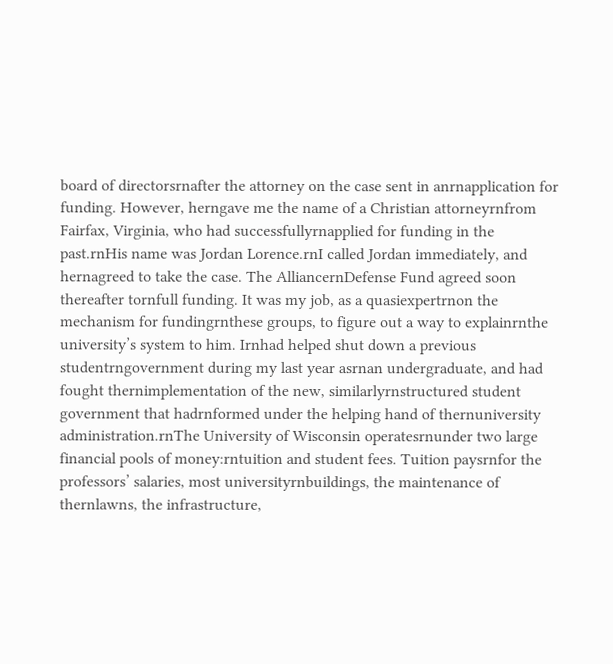board of directorsrnafter the attorney on the case sent in anrnapplication for funding. However, herngave me the name of a Christian attorneyrnfrom Fairfax, Virginia, who had successfullyrnapplied for funding in the past.rnHis name was Jordan Lorence.rnI called Jordan immediately, and hernagreed to take the case. The AlliancernDefense Fund agreed soon thereafter tornfull funding. It was my job, as a quasiexpertrnon the mechanism for fundingrnthese groups, to figure out a way to explainrnthe university’s system to him. Irnhad helped shut down a previous studentrngovernment during my last year asrnan undergraduate, and had fought thernimplementation of the new, similarlyrnstructured student government that hadrnformed under the helping hand of thernuniversity administration.rnThe University of Wisconsin operatesrnunder two large financial pools of money:rntuition and student fees. Tuition paysrnfor the professors’ salaries, most universityrnbuildings, the maintenance of thernlawns, the infrastructure,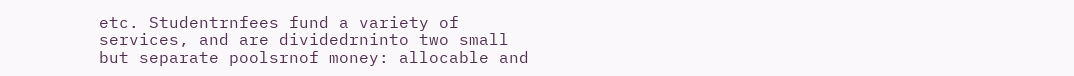etc. Studentrnfees fund a variety of services, and are dividedrninto two small but separate poolsrnof money: allocable and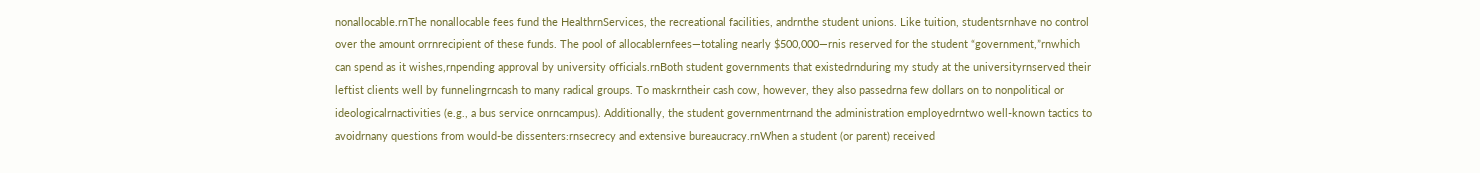nonallocable.rnThe nonallocable fees fund the HealthrnServices, the recreational facilities, andrnthe student unions. Like tuition, studentsrnhave no control over the amount orrnrecipient of these funds. The pool of allocablernfees—totaling nearly $500,000—rnis reserved for the student “government,”rnwhich can spend as it wishes,rnpending approval by university officials.rnBoth student governments that existedrnduring my study at the universityrnserved their leftist clients well by funnelingrncash to many radical groups. To maskrntheir cash cow, however, they also passedrna few dollars on to nonpolitical or ideologicalrnactivities (e.g., a bus service onrncampus). Additionally, the student governmentrnand the administration employedrntwo well-known tactics to avoidrnany questions from would-be dissenters:rnsecrecy and extensive bureaucracy.rnWhen a student (or parent) received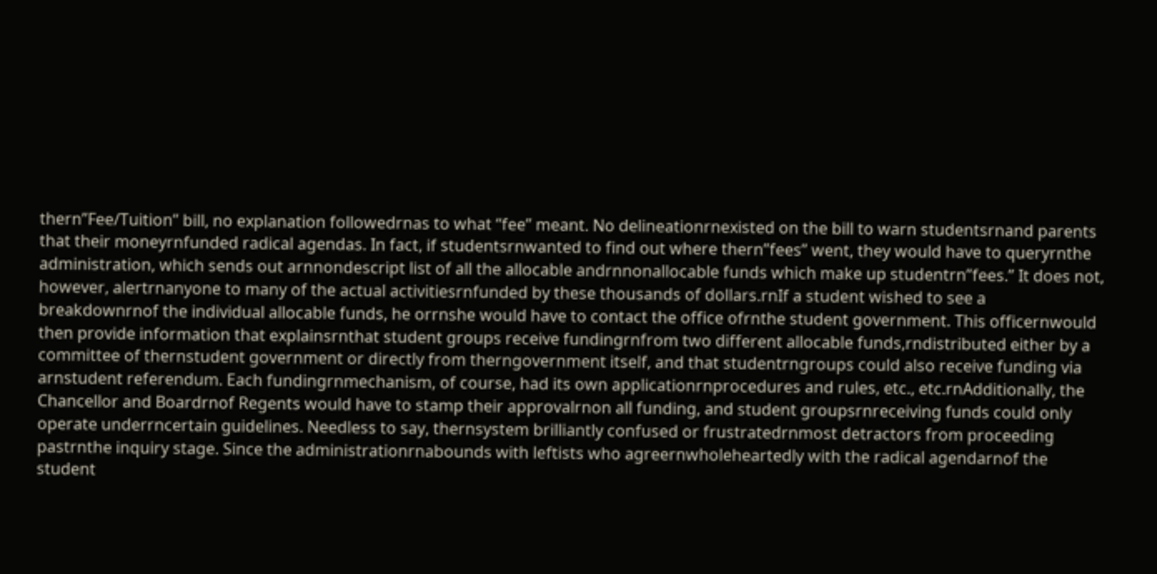thern”Fee/Tuition” bill, no explanation followedrnas to what “fee” meant. No delineationrnexisted on the bill to warn studentsrnand parents that their moneyrnfunded radical agendas. In fact, if studentsrnwanted to find out where thern”fees” went, they would have to queryrnthe administration, which sends out arnnondescript list of all the allocable andrnnonallocable funds which make up studentrn”fees.” It does not, however, alertrnanyone to many of the actual activitiesrnfunded by these thousands of dollars.rnIf a student wished to see a breakdownrnof the individual allocable funds, he orrnshe would have to contact the office ofrnthe student government. This officernwould then provide information that explainsrnthat student groups receive fundingrnfrom two different allocable funds,rndistributed either by a committee of thernstudent government or directly from therngovernment itself, and that studentrngroups could also receive funding via arnstudent referendum. Each fundingrnmechanism, of course, had its own applicationrnprocedures and rules, etc., etc.rnAdditionally, the Chancellor and Boardrnof Regents would have to stamp their approvalrnon all funding, and student groupsrnreceiving funds could only operate underrncertain guidelines. Needless to say, thernsystem brilliantly confused or frustratedrnmost detractors from proceeding pastrnthe inquiry stage. Since the administrationrnabounds with leftists who agreernwholeheartedly with the radical agendarnof the student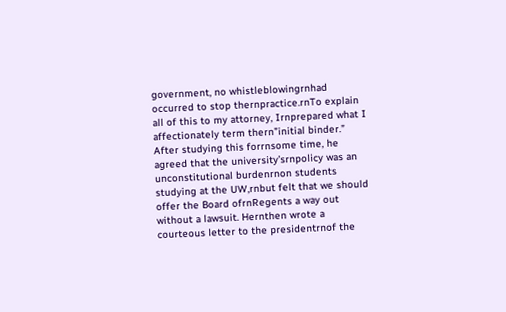government, no whistleblowingrnhad occurred to stop thernpractice.rnTo explain all of this to my attorney, Irnprepared what I affectionately term thern”initial binder.” After studying this forrnsome time, he agreed that the university’srnpolicy was an unconstitutional burdenrnon students studying at the UW,rnbut felt that we should offer the Board ofrnRegents a way out without a lawsuit. Hernthen wrote a courteous letter to the presidentrnof the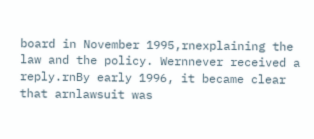board in November 1995,rnexplaining the law and the policy. Wernnever received a reply.rnBy early 1996, it became clear that arnlawsuit was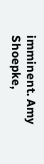imminent. Amy Shoepke,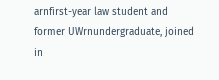arnfirst-year law student and former UWrnundergraduate, joined in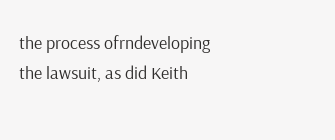the process ofrndeveloping the lawsuit, as did Keith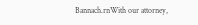Bannach.rnWith our attorney,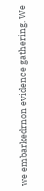we embarkedrnon evidence gathering. We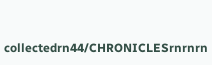collectedrn44/CHRONICLESrnrnrn